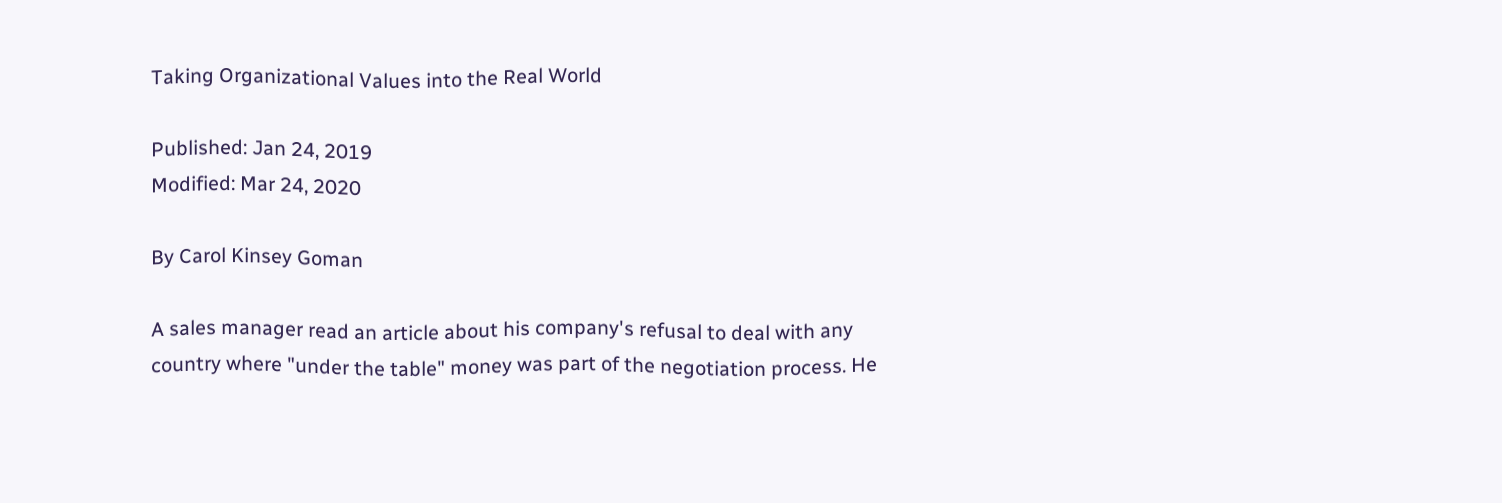Taking Organizational Values into the Real World

Published: Jan 24, 2019
Modified: Mar 24, 2020

By Carol Kinsey Goman

A sales manager read an article about his company's refusal to deal with any country where "under the table" money was part of the negotiation process. He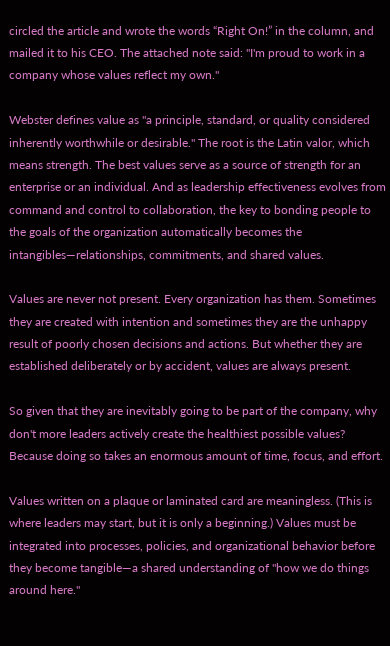circled the article and wrote the words “Right On!” in the column, and mailed it to his CEO. The attached note said: "I'm proud to work in a company whose values reflect my own."

Webster defines value as "a principle, standard, or quality considered inherently worthwhile or desirable." The root is the Latin valor, which means strength. The best values serve as a source of strength for an enterprise or an individual. And as leadership effectiveness evolves from command and control to collaboration, the key to bonding people to the goals of the organization automatically becomes the intangibles—relationships, commitments, and shared values.

Values are never not present. Every organization has them. Sometimes they are created with intention and sometimes they are the unhappy result of poorly chosen decisions and actions. But whether they are established deliberately or by accident, values are always present.

So given that they are inevitably going to be part of the company, why don't more leaders actively create the healthiest possible values? Because doing so takes an enormous amount of time, focus, and effort.

Values written on a plaque or laminated card are meaningless. (This is where leaders may start, but it is only a beginning.) Values must be integrated into processes, policies, and organizational behavior before they become tangible—a shared understanding of "how we do things around here."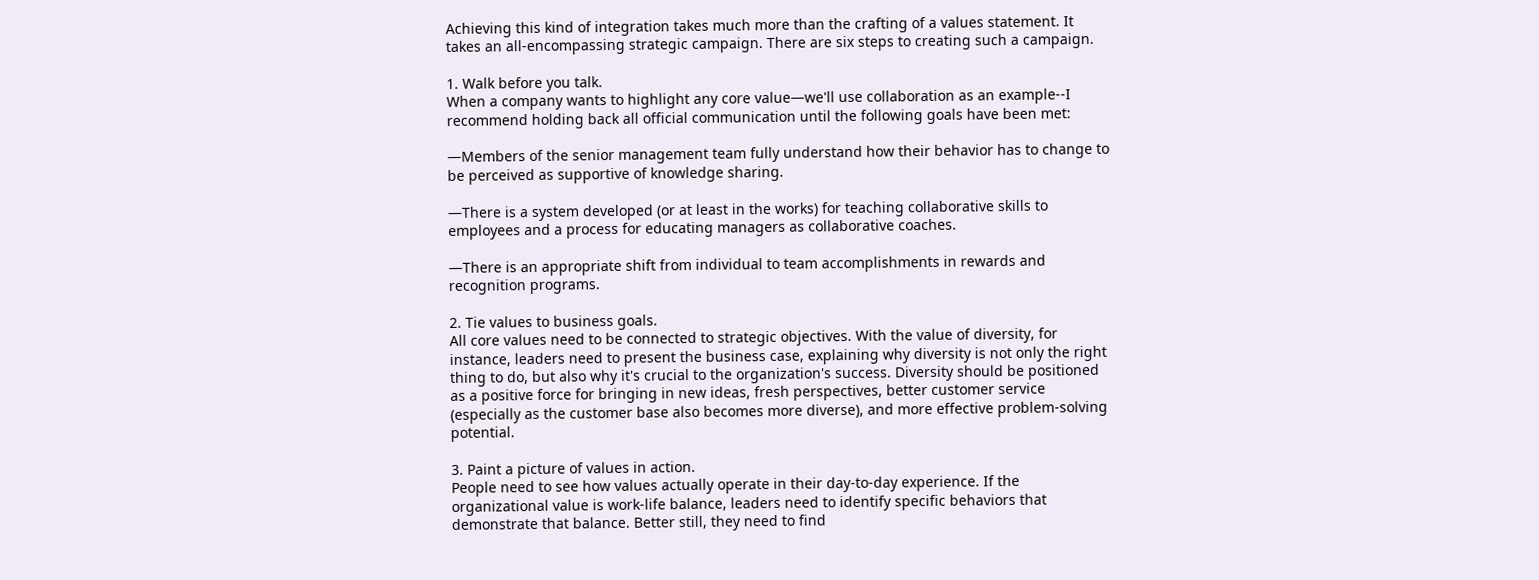Achieving this kind of integration takes much more than the crafting of a values statement. It takes an all-encompassing strategic campaign. There are six steps to creating such a campaign.

1. Walk before you talk.
When a company wants to highlight any core value—we'll use collaboration as an example--I recommend holding back all official communication until the following goals have been met:

—Members of the senior management team fully understand how their behavior has to change to be perceived as supportive of knowledge sharing.

—There is a system developed (or at least in the works) for teaching collaborative skills to employees and a process for educating managers as collaborative coaches.

—There is an appropriate shift from individual to team accomplishments in rewards and recognition programs.

2. Tie values to business goals.
All core values need to be connected to strategic objectives. With the value of diversity, for instance, leaders need to present the business case, explaining why diversity is not only the right thing to do, but also why it's crucial to the organization's success. Diversity should be positioned as a positive force for bringing in new ideas, fresh perspectives, better customer service (especially as the customer base also becomes more diverse), and more effective problem-solving potential.

3. Paint a picture of values in action.
People need to see how values actually operate in their day-to-day experience. If the organizational value is work-life balance, leaders need to identify specific behaviors that demonstrate that balance. Better still, they need to find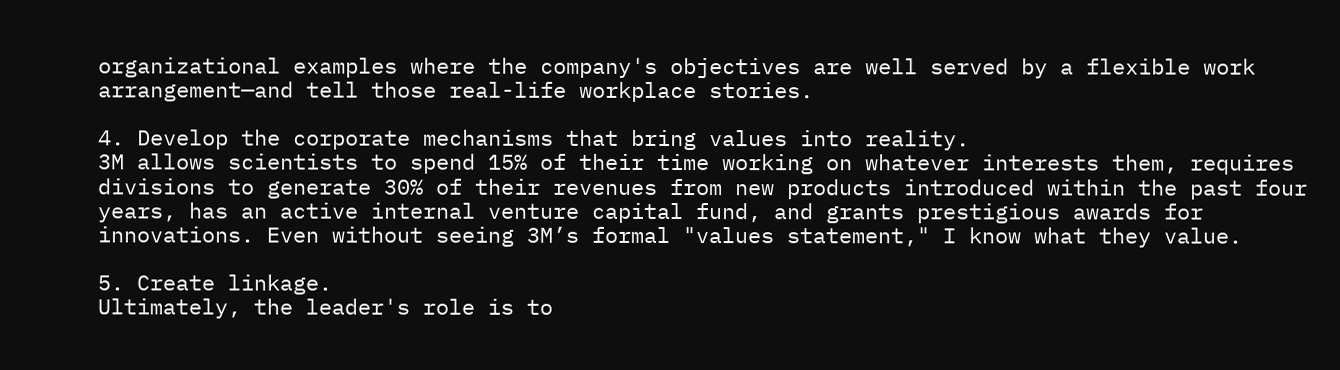organizational examples where the company's objectives are well served by a flexible work arrangement—and tell those real-life workplace stories.

4. Develop the corporate mechanisms that bring values into reality.
3M allows scientists to spend 15% of their time working on whatever interests them, requires divisions to generate 30% of their revenues from new products introduced within the past four years, has an active internal venture capital fund, and grants prestigious awards for innovations. Even without seeing 3M’s formal "values statement," I know what they value.

5. Create linkage.
Ultimately, the leader's role is to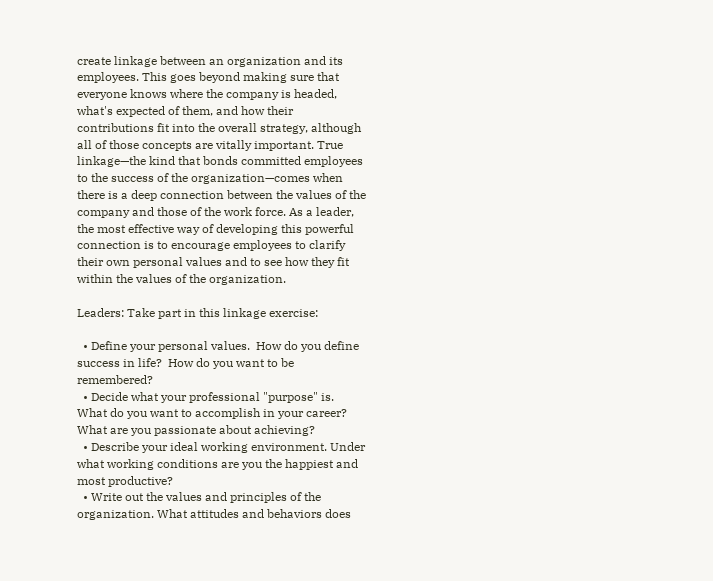create linkage between an organization and its employees. This goes beyond making sure that everyone knows where the company is headed, what's expected of them, and how their contributions fit into the overall strategy, although all of those concepts are vitally important. True linkage—the kind that bonds committed employees to the success of the organization—comes when there is a deep connection between the values of the company and those of the work force. As a leader, the most effective way of developing this powerful connection is to encourage employees to clarify their own personal values and to see how they fit within the values of the organization.

Leaders: Take part in this linkage exercise:

  • Define your personal values.  How do you define success in life?  How do you want to be remembered?
  • Decide what your professional "purpose" is.  What do you want to accomplish in your career?  What are you passionate about achieving?
  • Describe your ideal working environment. Under what working conditions are you the happiest and most productive?
  • Write out the values and principles of the organization. What attitudes and behaviors does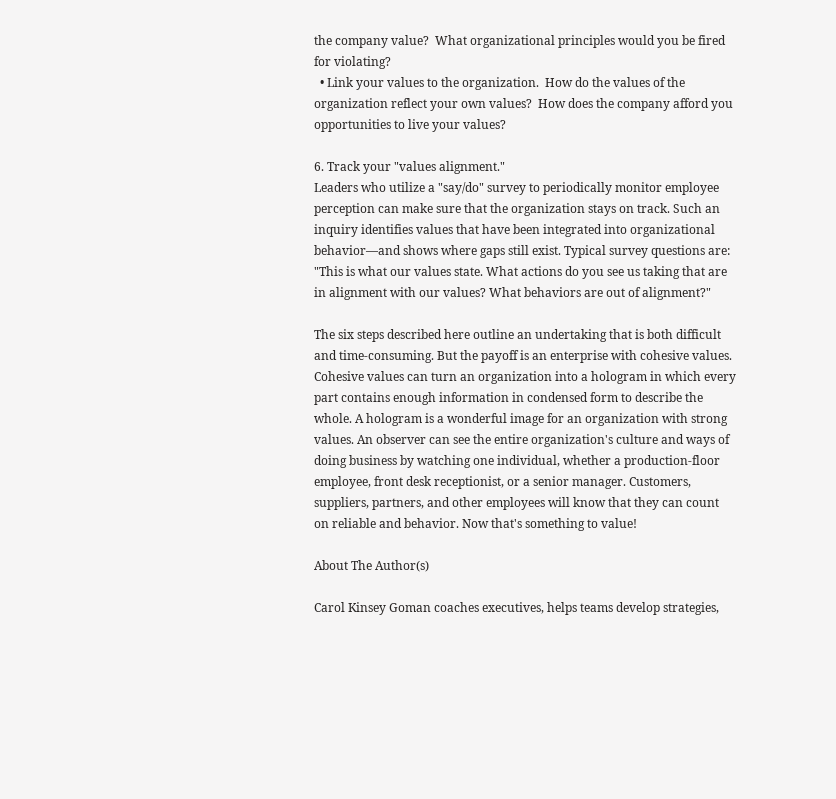the company value?  What organizational principles would you be fired for violating?
  • Link your values to the organization.  How do the values of the organization reflect your own values?  How does the company afford you opportunities to live your values?

6. Track your "values alignment."
Leaders who utilize a "say/do" survey to periodically monitor employee perception can make sure that the organization stays on track. Such an inquiry identifies values that have been integrated into organizational behavior—and shows where gaps still exist. Typical survey questions are: "This is what our values state. What actions do you see us taking that are in alignment with our values? What behaviors are out of alignment?"

The six steps described here outline an undertaking that is both difficult and time-consuming. But the payoff is an enterprise with cohesive values. Cohesive values can turn an organization into a hologram in which every part contains enough information in condensed form to describe the whole. A hologram is a wonderful image for an organization with strong values. An observer can see the entire organization's culture and ways of doing business by watching one individual, whether a production-floor employee, front desk receptionist, or a senior manager. Customers, suppliers, partners, and other employees will know that they can count on reliable and behavior. Now that's something to value!

About The Author(s)

Carol Kinsey Goman coaches executives, helps teams develop strategies,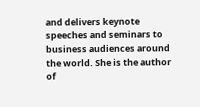and delivers keynote speeches and seminars to business audiences around the world. She is the author of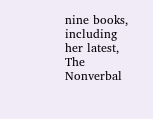nine books, including her latest, The Nonverbal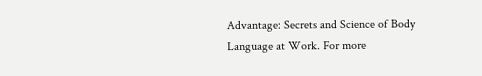Advantage: Secrets and Science of Body Language at Work. For more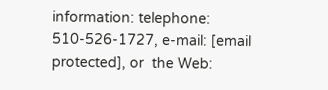information: telephone: 510-526-1727, e-mail: [email protected], or  the Web: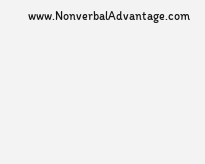www.NonverbalAdvantage.com